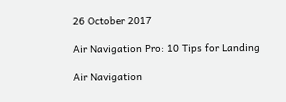26 October 2017

Air Navigation Pro: 10 Tips for Landing

Air Navigation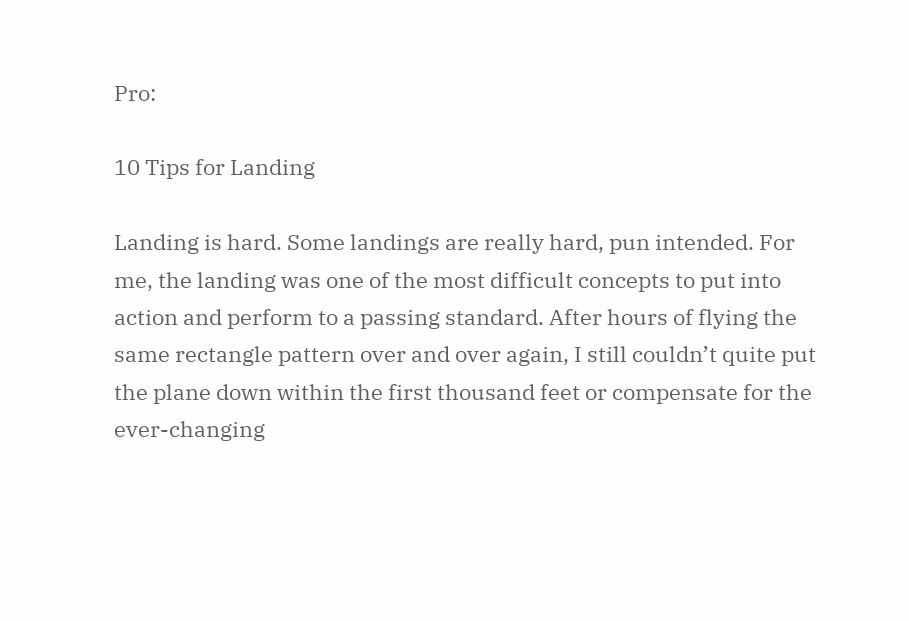Pro:

10 Tips for Landing

Landing is hard. Some landings are really hard, pun intended. For me, the landing was one of the most difficult concepts to put into action and perform to a passing standard. After hours of flying the same rectangle pattern over and over again, I still couldn’t quite put the plane down within the first thousand feet or compensate for the ever-changing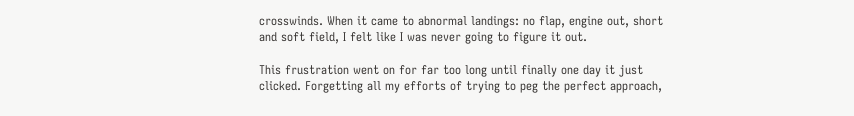crosswinds. When it came to abnormal landings: no flap, engine out, short and soft field, I felt like I was never going to figure it out.

This frustration went on for far too long until finally one day it just clicked. Forgetting all my efforts of trying to peg the perfect approach,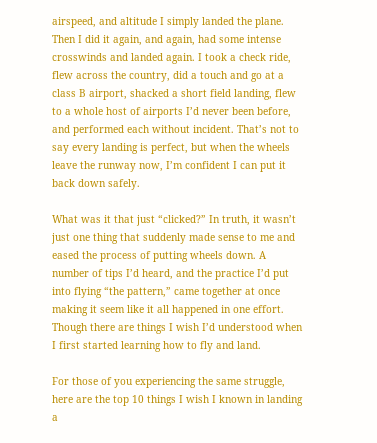airspeed, and altitude I simply landed the plane. Then I did it again, and again, had some intense crosswinds and landed again. I took a check ride, flew across the country, did a touch and go at a class B airport, shacked a short field landing, flew to a whole host of airports I’d never been before, and performed each without incident. That’s not to say every landing is perfect, but when the wheels leave the runway now, I’m confident I can put it back down safely.

What was it that just “clicked?” In truth, it wasn’t just one thing that suddenly made sense to me and eased the process of putting wheels down. A number of tips I’d heard, and the practice I’d put into flying “the pattern,” came together at once making it seem like it all happened in one effort. Though there are things I wish I’d understood when I first started learning how to fly and land.

For those of you experiencing the same struggle, here are the top 10 things I wish I known in landing a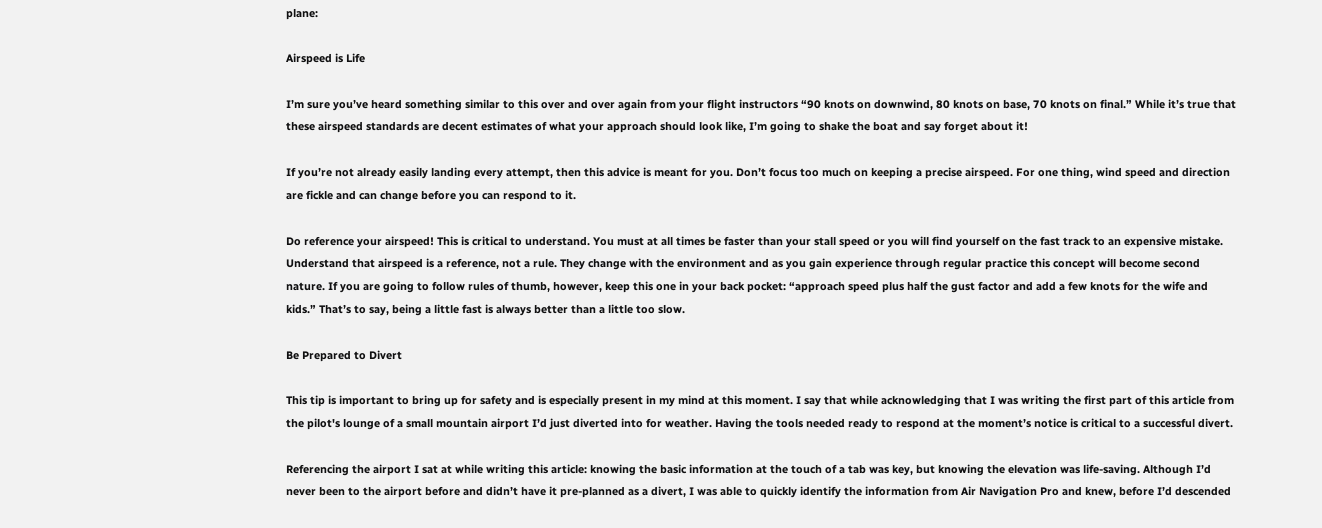plane:

Airspeed is Life

I’m sure you’ve heard something similar to this over and over again from your flight instructors “90 knots on downwind, 80 knots on base, 70 knots on final.” While it’s true that these airspeed standards are decent estimates of what your approach should look like, I’m going to shake the boat and say forget about it!

If you’re not already easily landing every attempt, then this advice is meant for you. Don’t focus too much on keeping a precise airspeed. For one thing, wind speed and direction are fickle and can change before you can respond to it.

Do reference your airspeed! This is critical to understand. You must at all times be faster than your stall speed or you will find yourself on the fast track to an expensive mistake. Understand that airspeed is a reference, not a rule. They change with the environment and as you gain experience through regular practice this concept will become second nature. If you are going to follow rules of thumb, however, keep this one in your back pocket: “approach speed plus half the gust factor and add a few knots for the wife and kids.” That’s to say, being a little fast is always better than a little too slow.

Be Prepared to Divert

This tip is important to bring up for safety and is especially present in my mind at this moment. I say that while acknowledging that I was writing the first part of this article from the pilot's lounge of a small mountain airport I’d just diverted into for weather. Having the tools needed ready to respond at the moment’s notice is critical to a successful divert.

Referencing the airport I sat at while writing this article: knowing the basic information at the touch of a tab was key, but knowing the elevation was life-saving. Although I’d never been to the airport before and didn’t have it pre-planned as a divert, I was able to quickly identify the information from Air Navigation Pro and knew, before I’d descended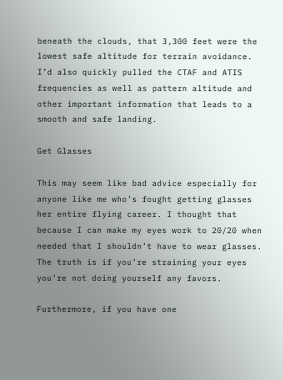beneath the clouds, that 3,300 feet were the lowest safe altitude for terrain avoidance. I’d also quickly pulled the CTAF and ATIS frequencies as well as pattern altitude and other important information that leads to a smooth and safe landing.

Get Glasses

This may seem like bad advice especially for anyone like me who’s fought getting glasses her entire flying career. I thought that because I can make my eyes work to 20/20 when needed that I shouldn’t have to wear glasses. The truth is if you’re straining your eyes you’re not doing yourself any favors.

Furthermore, if you have one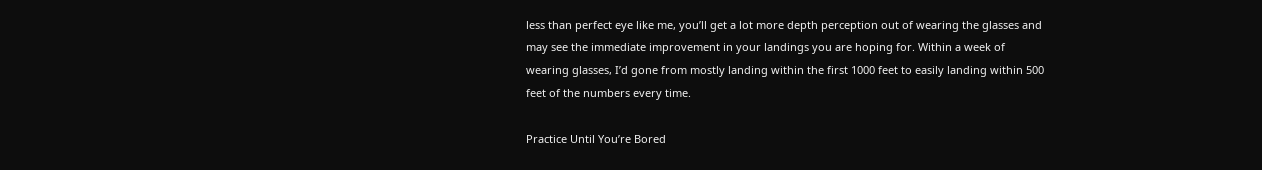less than perfect eye like me, you’ll get a lot more depth perception out of wearing the glasses and may see the immediate improvement in your landings you are hoping for. Within a week of wearing glasses, I’d gone from mostly landing within the first 1000 feet to easily landing within 500 feet of the numbers every time.

Practice Until You’re Bored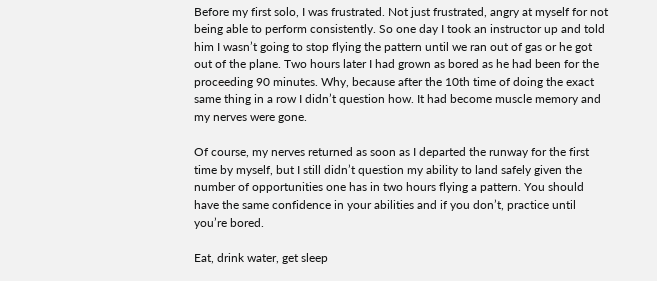Before my first solo, I was frustrated. Not just frustrated, angry at myself for not being able to perform consistently. So one day I took an instructor up and told him I wasn’t going to stop flying the pattern until we ran out of gas or he got out of the plane. Two hours later I had grown as bored as he had been for the proceeding 90 minutes. Why, because after the 10th time of doing the exact same thing in a row I didn’t question how. It had become muscle memory and my nerves were gone.

Of course, my nerves returned as soon as I departed the runway for the first time by myself, but I still didn’t question my ability to land safely given the number of opportunities one has in two hours flying a pattern. You should have the same confidence in your abilities and if you don’t, practice until you’re bored.

Eat, drink water, get sleep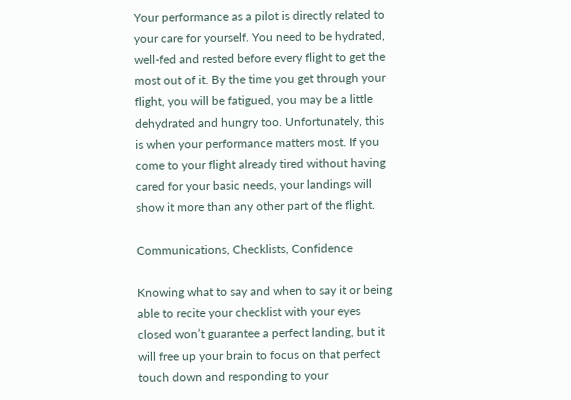Your performance as a pilot is directly related to your care for yourself. You need to be hydrated, well-fed and rested before every flight to get the most out of it. By the time you get through your flight, you will be fatigued, you may be a little dehydrated and hungry too. Unfortunately, this is when your performance matters most. If you come to your flight already tired without having cared for your basic needs, your landings will show it more than any other part of the flight.

Communications, Checklists, Confidence

Knowing what to say and when to say it or being able to recite your checklist with your eyes closed won’t guarantee a perfect landing, but it will free up your brain to focus on that perfect touch down and responding to your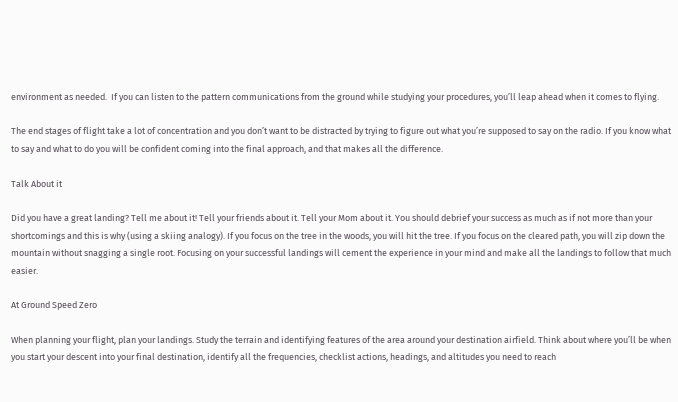environment as needed.  If you can listen to the pattern communications from the ground while studying your procedures, you’ll leap ahead when it comes to flying.

The end stages of flight take a lot of concentration and you don’t want to be distracted by trying to figure out what you’re supposed to say on the radio. If you know what to say and what to do you will be confident coming into the final approach, and that makes all the difference.

Talk About it

Did you have a great landing? Tell me about it! Tell your friends about it. Tell your Mom about it. You should debrief your success as much as if not more than your shortcomings and this is why (using a skiing analogy). If you focus on the tree in the woods, you will hit the tree. If you focus on the cleared path, you will zip down the mountain without snagging a single root. Focusing on your successful landings will cement the experience in your mind and make all the landings to follow that much easier.

At Ground Speed Zero

When planning your flight, plan your landings. Study the terrain and identifying features of the area around your destination airfield. Think about where you’ll be when you start your descent into your final destination, identify all the frequencies, checklist actions, headings, and altitudes you need to reach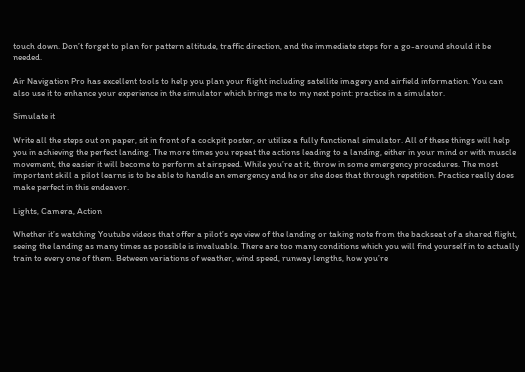touch down. Don’t forget to plan for pattern altitude, traffic direction, and the immediate steps for a go-around should it be needed.

Air Navigation Pro has excellent tools to help you plan your flight including satellite imagery and airfield information. You can also use it to enhance your experience in the simulator which brings me to my next point: practice in a simulator.

Simulate it

Write all the steps out on paper, sit in front of a cockpit poster, or utilize a fully functional simulator. All of these things will help you in achieving the perfect landing. The more times you repeat the actions leading to a landing, either in your mind or with muscle movement, the easier it will become to perform at airspeed. While you’re at it, throw in some emergency procedures. The most important skill a pilot learns is to be able to handle an emergency and he or she does that through repetition. Practice really does make perfect in this endeavor.

Lights, Camera, Action

Whether it’s watching Youtube videos that offer a pilot’s eye view of the landing or taking note from the backseat of a shared flight, seeing the landing as many times as possible is invaluable. There are too many conditions which you will find yourself in to actually train to every one of them. Between variations of weather, wind speed, runway lengths, how you’re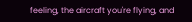feeling, the aircraft you're flying, and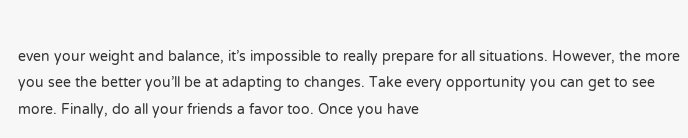even your weight and balance, it’s impossible to really prepare for all situations. However, the more you see the better you’ll be at adapting to changes. Take every opportunity you can get to see more. Finally, do all your friends a favor too. Once you have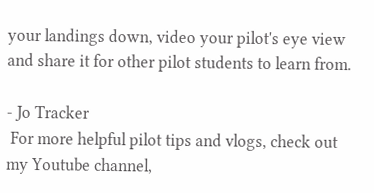your landings down, video your pilot's eye view and share it for other pilot students to learn from.

- Jo Tracker
 For more helpful pilot tips and vlogs, check out my Youtube channel,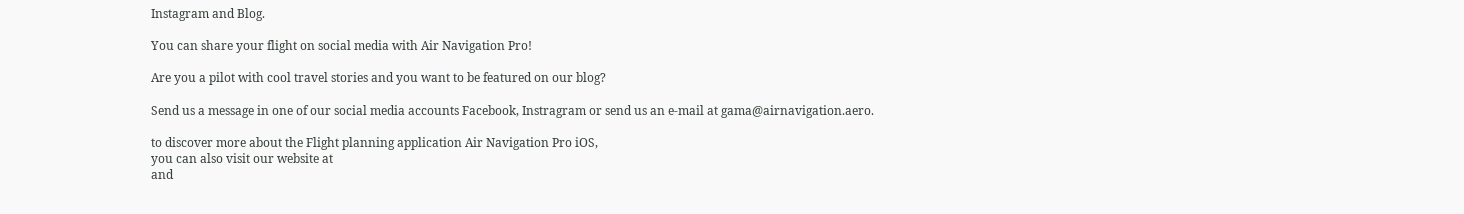Instagram and Blog.

You can share your flight on social media with Air Navigation Pro!

Are you a pilot with cool travel stories and you want to be featured on our blog?

Send us a message in one of our social media accounts Facebook, Instragram or send us an e-mail at gama@airnavigation.aero.

to discover more about the Flight planning application Air Navigation Pro iOS,
you can also visit our website at
and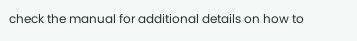check the manual for additional details on how to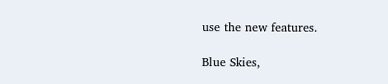use the new features.

Blue Skies,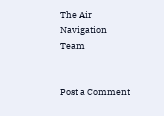The Air Navigation Team


Post a Comment